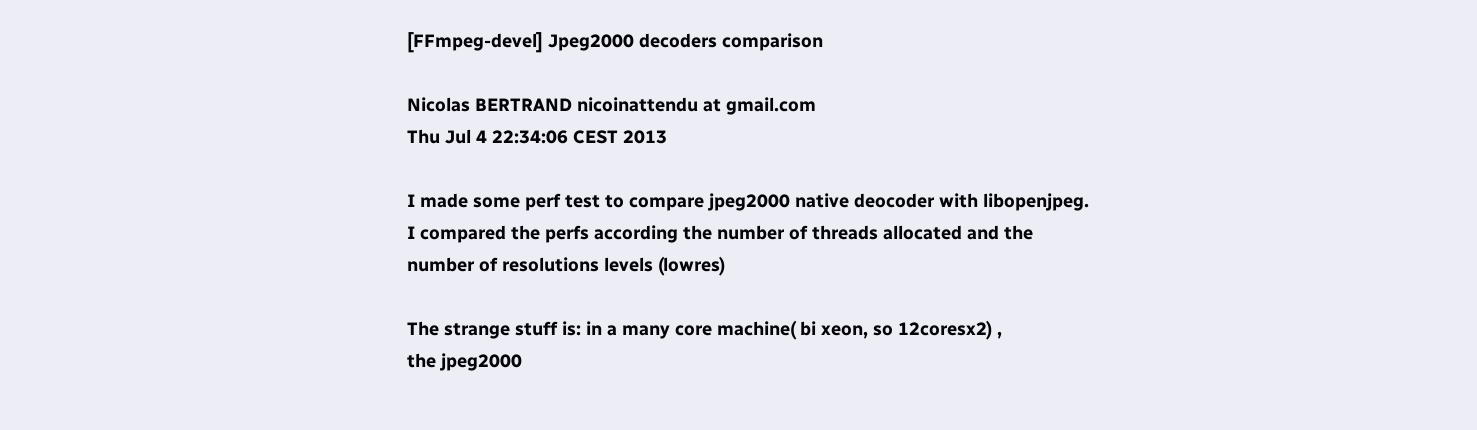[FFmpeg-devel] Jpeg2000 decoders comparison

Nicolas BERTRAND nicoinattendu at gmail.com
Thu Jul 4 22:34:06 CEST 2013

I made some perf test to compare jpeg2000 native deocoder with libopenjpeg.
I compared the perfs according the number of threads allocated and the
number of resolutions levels (lowres)

The strange stuff is: in a many core machine( bi xeon, so 12coresx2) ,
the jpeg2000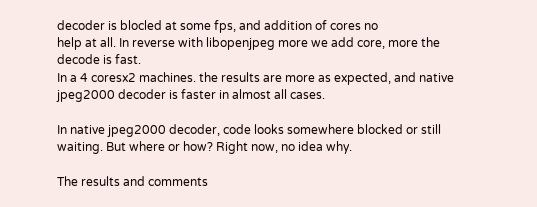decoder is blocled at some fps, and addition of cores no
help at all. In reverse with libopenjpeg more we add core, more the
decode is fast.
In a 4 coresx2 machines. the results are more as expected, and native
jpeg2000 decoder is faster in almost all cases.

In native jpeg2000 decoder, code looks somewhere blocked or still
waiting. But where or how? Right now, no idea why.

The results and comments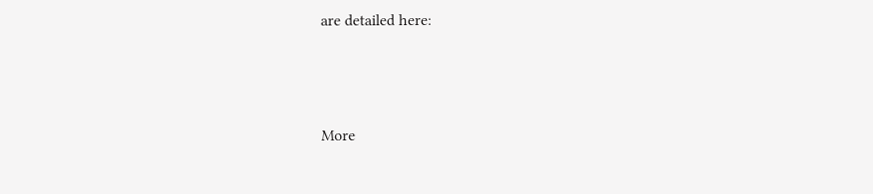are detailed here:



More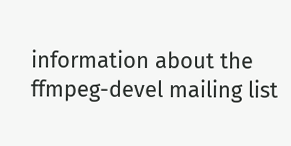information about the ffmpeg-devel mailing list